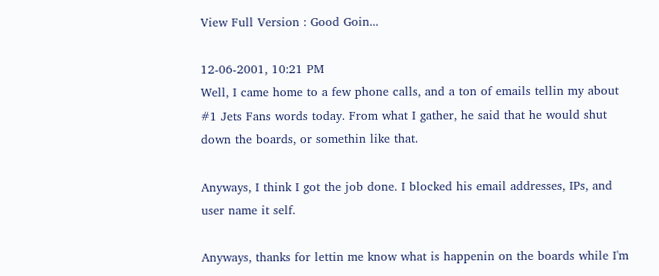View Full Version : Good Goin...

12-06-2001, 10:21 PM
Well, I came home to a few phone calls, and a ton of emails tellin my about #1 Jets Fans words today. From what I gather, he said that he would shut down the boards, or somethin like that.

Anyways, I think I got the job done. I blocked his email addresses, IPs, and user name it self.

Anyways, thanks for lettin me know what is happenin on the boards while I'm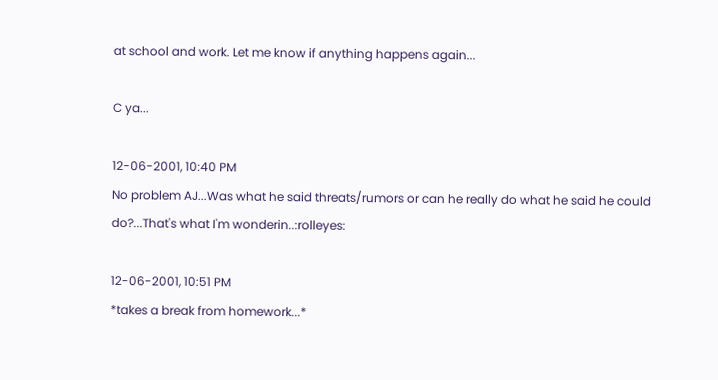at school and work. Let me know if anything happens again...

C ya...

12-06-2001, 10:40 PM
No problem AJ...Was what he said threats/rumors or can he really do what he said he could do?...That's what I'm wonderin..:rolleyes:

12-06-2001, 10:51 PM
*takes a break from homework...*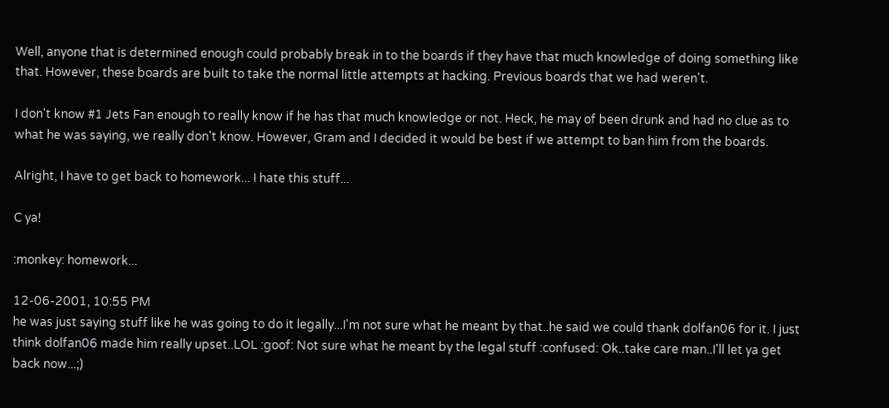Well, anyone that is determined enough could probably break in to the boards if they have that much knowledge of doing something like that. However, these boards are built to take the normal little attempts at hacking. Previous boards that we had weren't.

I don't know #1 Jets Fan enough to really know if he has that much knowledge or not. Heck, he may of been drunk and had no clue as to what he was saying, we really don't know. However, Gram and I decided it would be best if we attempt to ban him from the boards.

Alright, I have to get back to homework... I hate this stuff...

C ya!

:monkey: homework...

12-06-2001, 10:55 PM
he was just saying stuff like he was going to do it legally...I'm not sure what he meant by that..he said we could thank dolfan06 for it. I just think dolfan06 made him really upset..LOL :goof: Not sure what he meant by the legal stuff :confused: Ok..take care man..I'll let ya get back now...;)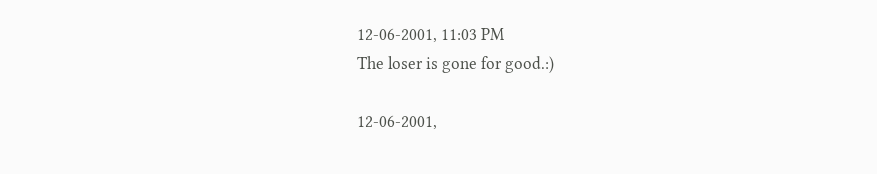12-06-2001, 11:03 PM
The loser is gone for good.:)

12-06-2001,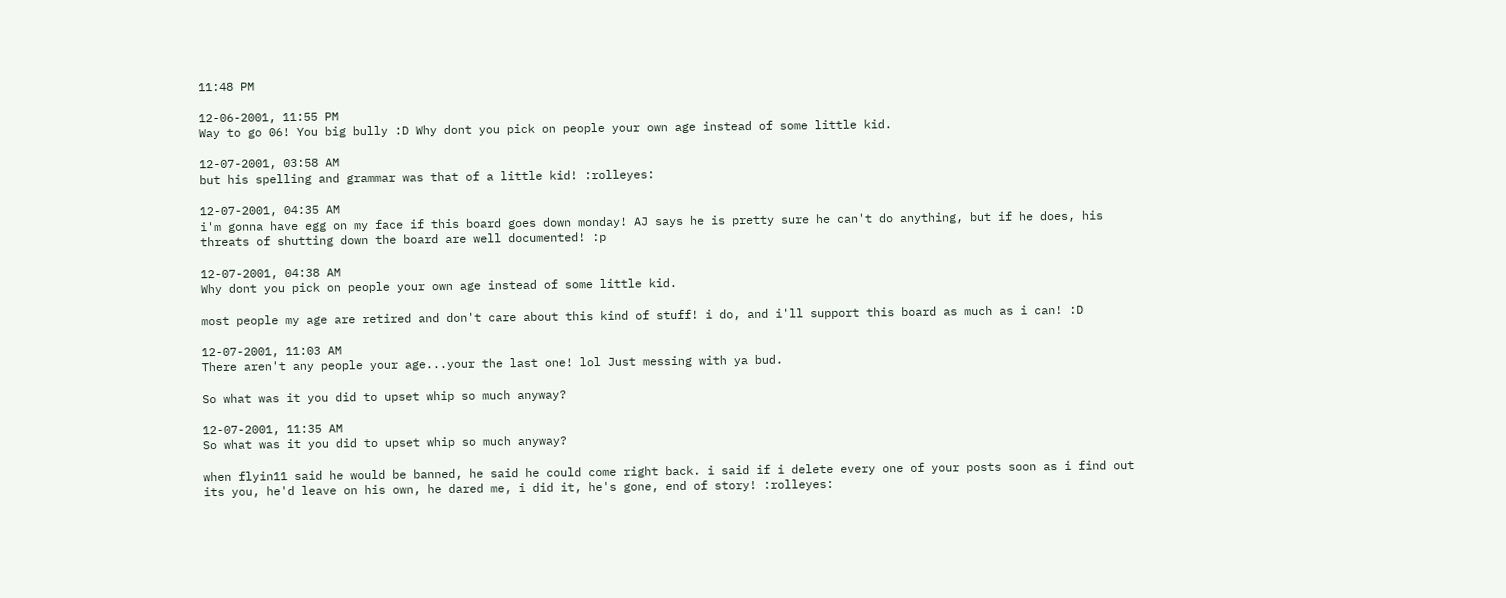11:48 PM

12-06-2001, 11:55 PM
Way to go 06! You big bully :D Why dont you pick on people your own age instead of some little kid.

12-07-2001, 03:58 AM
but his spelling and grammar was that of a little kid! :rolleyes:

12-07-2001, 04:35 AM
i'm gonna have egg on my face if this board goes down monday! AJ says he is pretty sure he can't do anything, but if he does, his threats of shutting down the board are well documented! :p

12-07-2001, 04:38 AM
Why dont you pick on people your own age instead of some little kid.

most people my age are retired and don't care about this kind of stuff! i do, and i'll support this board as much as i can! :D

12-07-2001, 11:03 AM
There aren't any people your age...your the last one! lol Just messing with ya bud.

So what was it you did to upset whip so much anyway?

12-07-2001, 11:35 AM
So what was it you did to upset whip so much anyway?

when flyin11 said he would be banned, he said he could come right back. i said if i delete every one of your posts soon as i find out its you, he'd leave on his own, he dared me, i did it, he's gone, end of story! :rolleyes: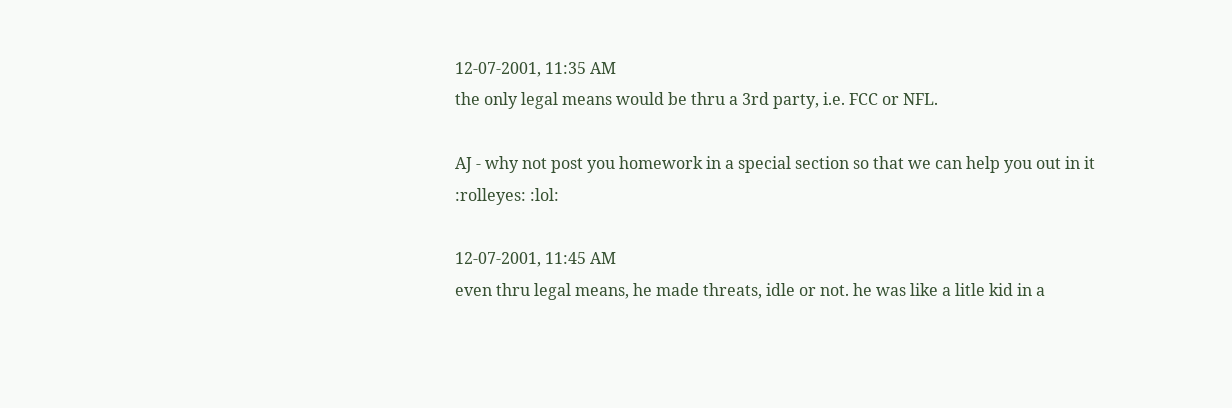12-07-2001, 11:35 AM
the only legal means would be thru a 3rd party, i.e. FCC or NFL.

AJ - why not post you homework in a special section so that we can help you out in it :rolleyes: :lol:

12-07-2001, 11:45 AM
even thru legal means, he made threats, idle or not. he was like a litle kid in a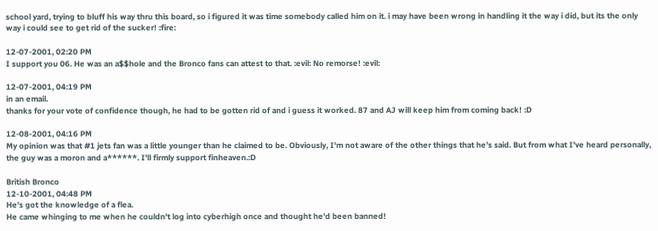school yard, trying to bluff his way thru this board, so i figured it was time somebody called him on it. i may have been wrong in handling it the way i did, but its the only way i could see to get rid of the sucker! :fire:

12-07-2001, 02:20 PM
I support you 06. He was an a$$hole and the Bronco fans can attest to that. :evil: No remorse! :evil:

12-07-2001, 04:19 PM
in an email.
thanks for your vote of confidence though, he had to be gotten rid of and i guess it worked. 87 and AJ will keep him from coming back! :D

12-08-2001, 04:16 PM
My opinion was that #1 jets fan was a little younger than he claimed to be. Obviously, I'm not aware of the other things that he's said. But from what I've heard personally, the guy was a moron and a******. I'll firmly support finheaven.:D

British Bronco
12-10-2001, 04:48 PM
He's got the knowledge of a flea.
He came whinging to me when he couldn't log into cyberhigh once and thought he'd been banned!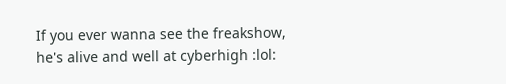If you ever wanna see the freakshow, he's alive and well at cyberhigh :lol: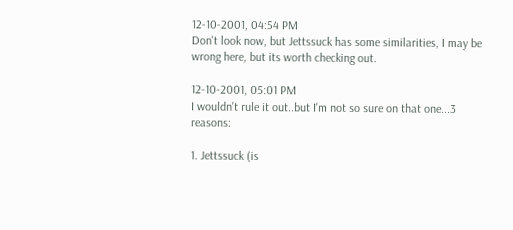12-10-2001, 04:54 PM
Don't look now, but Jettssuck has some similarities, I may be wrong here, but its worth checking out.

12-10-2001, 05:01 PM
I wouldn't rule it out..but I'm not so sure on that one...3 reasons:

1. Jettssuck (is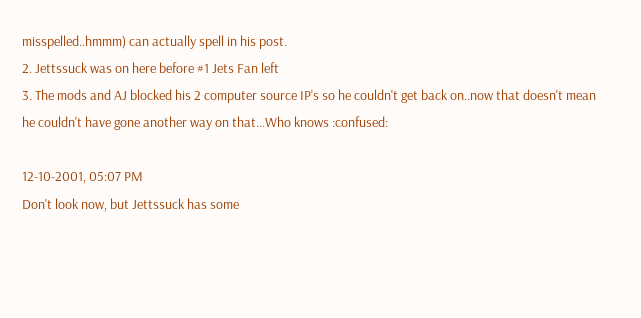misspelled..hmmm) can actually spell in his post.
2. Jettssuck was on here before #1 Jets Fan left
3. The mods and AJ blocked his 2 computer source IP's so he couldn't get back on..now that doesn't mean he couldn't have gone another way on that...Who knows :confused:

12-10-2001, 05:07 PM
Don't look now, but Jettssuck has some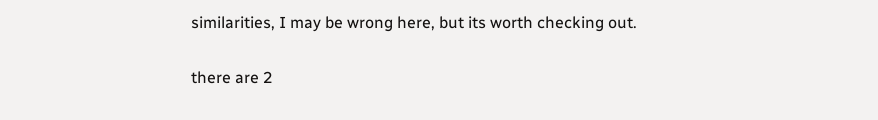similarities, I may be wrong here, but its worth checking out.

there are 2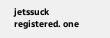jetssuck registered. one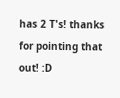has 2 T's! thanks for pointing that out! :D